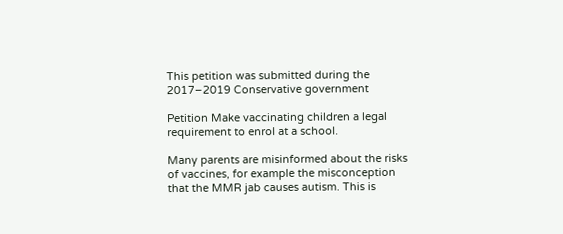This petition was submitted during the 2017–2019 Conservative government

Petition Make vaccinating children a legal requirement to enrol at a school.

Many parents are misinformed about the risks of vaccines, for example the misconception that the MMR jab causes autism. This is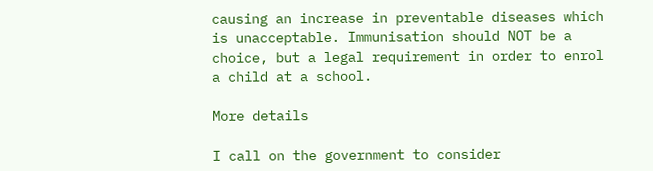causing an increase in preventable diseases which is unacceptable. Immunisation should NOT be a choice, but a legal requirement in order to enrol a child at a school.

More details

I call on the government to consider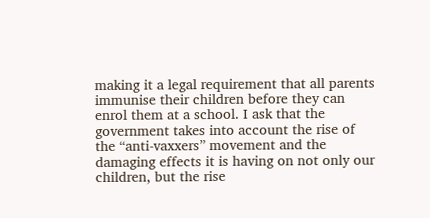making it a legal requirement that all parents immunise their children before they can enrol them at a school. I ask that the government takes into account the rise of the “anti-vaxxers” movement and the damaging effects it is having on not only our children, but the rise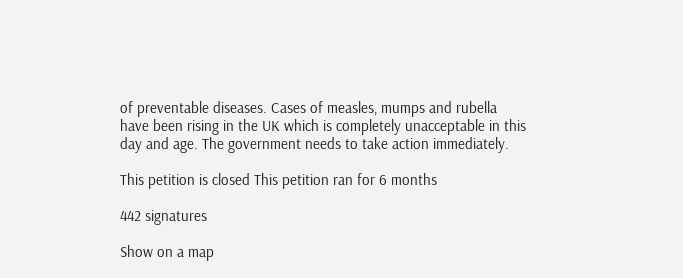of preventable diseases. Cases of measles, mumps and rubella have been rising in the UK which is completely unacceptable in this day and age. The government needs to take action immediately.

This petition is closed This petition ran for 6 months

442 signatures

Show on a map